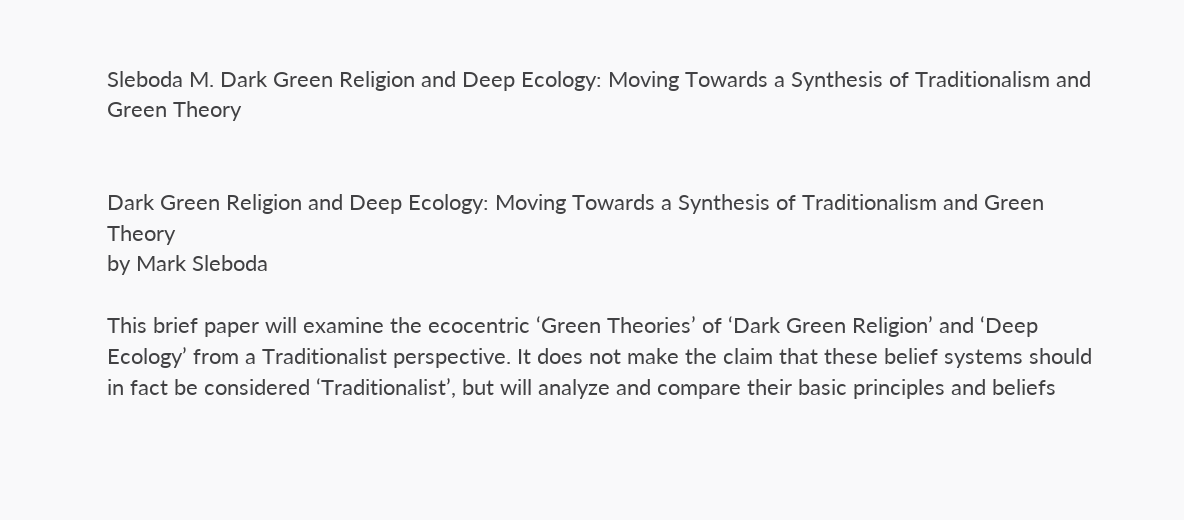Sleboda M. Dark Green Religion and Deep Ecology: Moving Towards a Synthesis of Traditionalism and Green Theory


Dark Green Religion and Deep Ecology: Moving Towards a Synthesis of Traditionalism and Green Theory
by Mark Sleboda

This brief paper will examine the ecocentric ‘Green Theories’ of ‘Dark Green Religion’ and ‘Deep Ecology’ from a Traditionalist perspective. It does not make the claim that these belief systems should in fact be considered ‘Traditionalist’, but will analyze and compare their basic principles and beliefs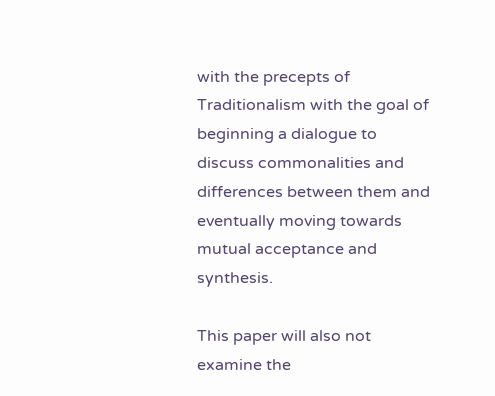with the precepts of Traditionalism with the goal of beginning a dialogue to discuss commonalities and differences between them and eventually moving towards mutual acceptance and synthesis.

This paper will also not examine the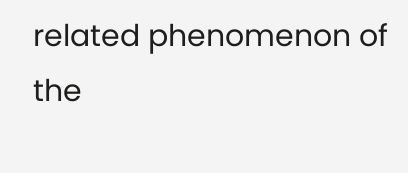related phenomenon of the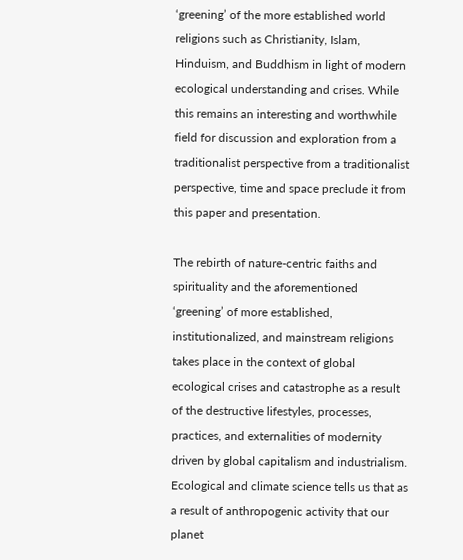‘greening’ of the more established world religions such as Christianity, Islam, Hinduism, and Buddhism in light of modern ecological understanding and crises. While this remains an interesting and worthwhile field for discussion and exploration from a traditionalist perspective from a traditionalist perspective, time and space preclude it from this paper and presentation.

The rebirth of nature-centric faiths and spirituality and the aforementioned ‘greening’ of more established, institutionalized, and mainstream religions takes place in the context of global ecological crises and catastrophe as a result of the destructive lifestyles, processes, practices, and externalities of modernity driven by global capitalism and industrialism. Ecological and climate science tells us that as a result of anthropogenic activity that our planet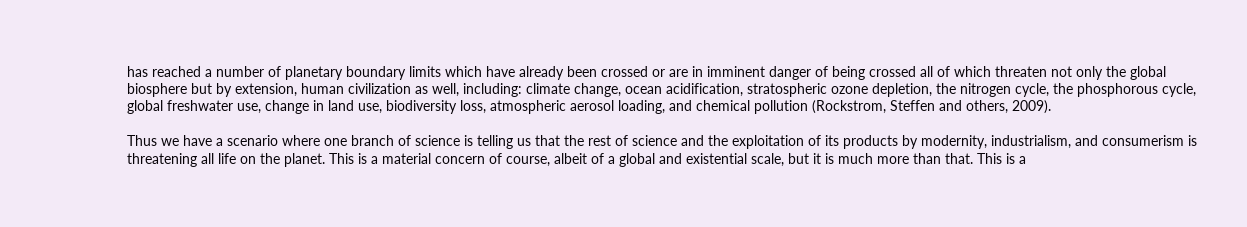has reached a number of planetary boundary limits which have already been crossed or are in imminent danger of being crossed all of which threaten not only the global biosphere but by extension, human civilization as well, including: climate change, ocean acidification, stratospheric ozone depletion, the nitrogen cycle, the phosphorous cycle, global freshwater use, change in land use, biodiversity loss, atmospheric aerosol loading, and chemical pollution (Rockstrom, Steffen and others, 2009).

Thus we have a scenario where one branch of science is telling us that the rest of science and the exploitation of its products by modernity, industrialism, and consumerism is threatening all life on the planet. This is a material concern of course, albeit of a global and existential scale, but it is much more than that. This is a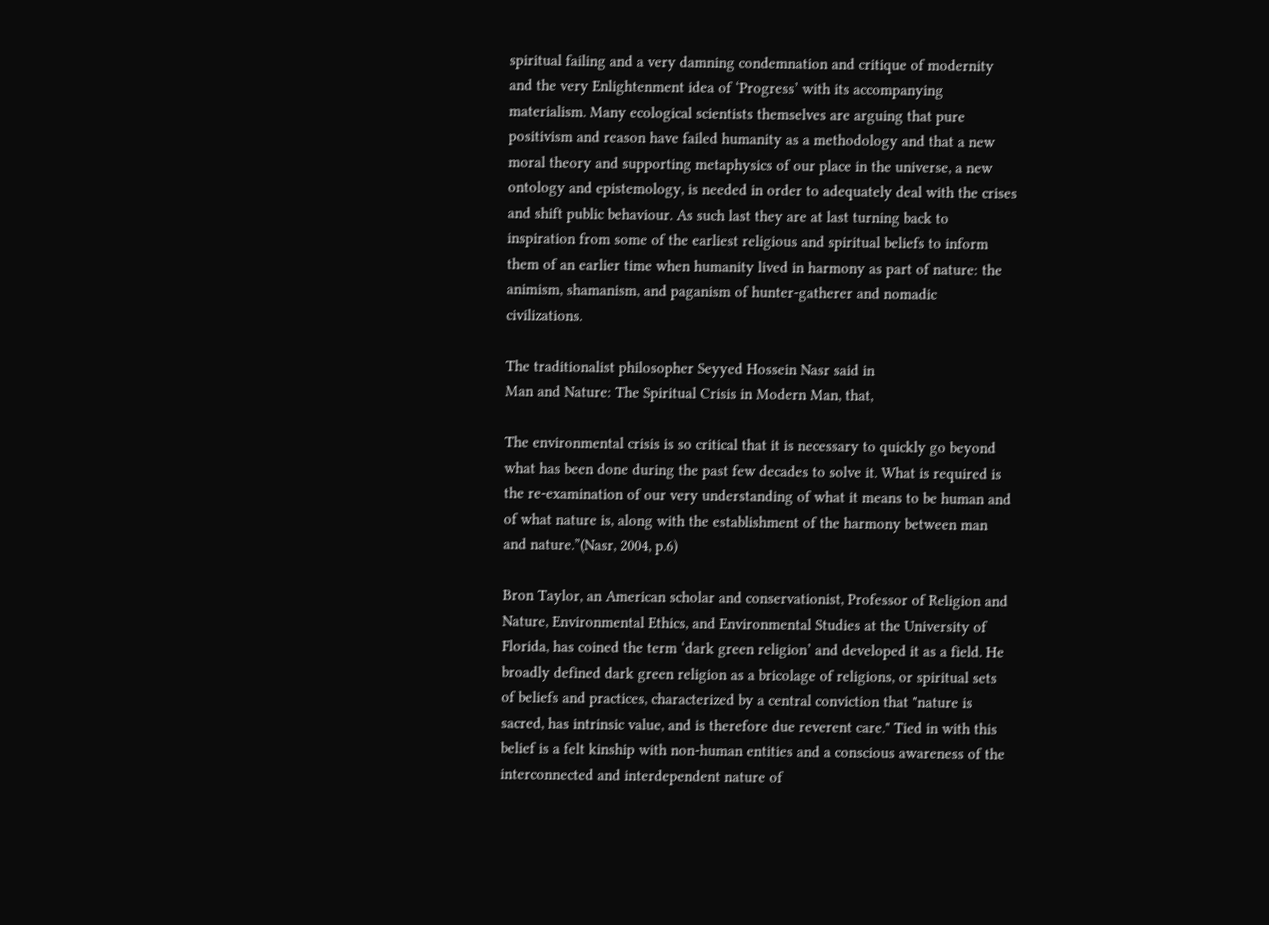spiritual failing and a very damning condemnation and critique of modernity and the very Enlightenment idea of ‘Progress’ with its accompanying materialism. Many ecological scientists themselves are arguing that pure positivism and reason have failed humanity as a methodology and that a new moral theory and supporting metaphysics of our place in the universe, a new ontology and epistemology, is needed in order to adequately deal with the crises and shift public behaviour. As such last they are at last turning back to inspiration from some of the earliest religious and spiritual beliefs to inform them of an earlier time when humanity lived in harmony as part of nature: the animism, shamanism, and paganism of hunter-gatherer and nomadic civilizations.

The traditionalist philosopher Seyyed Hossein Nasr said in
Man and Nature: The Spiritual Crisis in Modern Man, that,

The environmental crisis is so critical that it is necessary to quickly go beyond what has been done during the past few decades to solve it. What is required is the re-examination of our very understanding of what it means to be human and of what nature is, along with the establishment of the harmony between man and nature.”(Nasr, 2004, p.6)

Bron Taylor, an American scholar and conservationist, Professor of Religion and Nature, Environmental Ethics, and Environmental Studies at the University of Florida, has coined the term ‘dark green religion’ and developed it as a field. He broadly defined dark green religion as a bricolage of religions, or spiritual sets of beliefs and practices, characterized by a central conviction that "nature is sacred, has intrinsic value, and is therefore due reverent care." Tied in with this belief is a felt kinship with non-human entities and a conscious awareness of the interconnected and interdependent nature of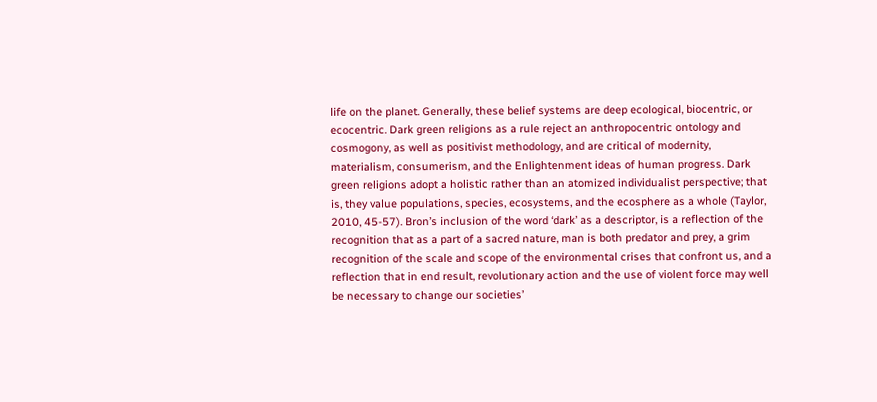life on the planet. Generally, these belief systems are deep ecological, biocentric, or ecocentric. Dark green religions as a rule reject an anthropocentric ontology and cosmogony, as well as positivist methodology, and are critical of modernity, materialism, consumerism, and the Enlightenment ideas of human progress. Dark green religions adopt a holistic rather than an atomized individualist perspective; that is, they value populations, species, ecosystems, and the ecosphere as a whole (Taylor, 2010, 45-57). Bron’s inclusion of the word ‘dark’ as a descriptor, is a reflection of the recognition that as a part of a sacred nature, man is both predator and prey, a grim recognition of the scale and scope of the environmental crises that confront us, and a reflection that in end result, revolutionary action and the use of violent force may well be necessary to change our societies’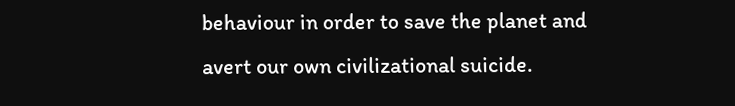behaviour in order to save the planet and avert our own civilizational suicide.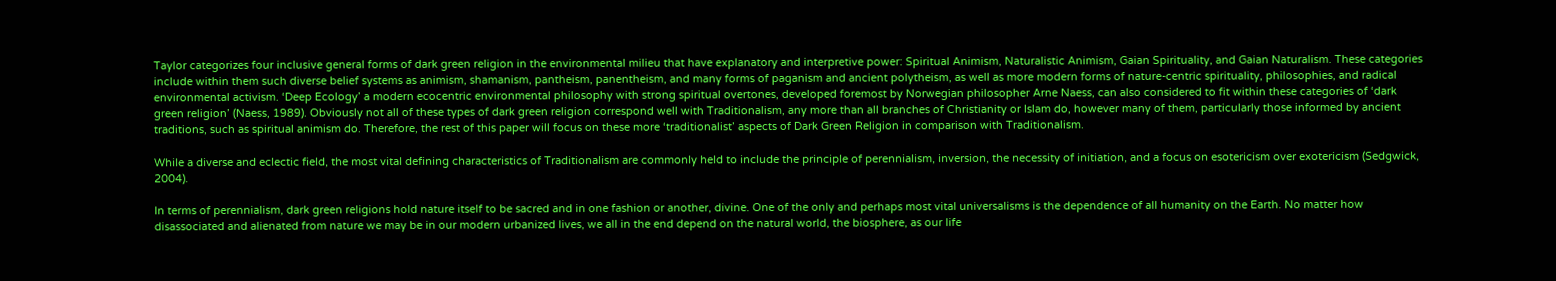Taylor categorizes four inclusive general forms of dark green religion in the environmental milieu that have explanatory and interpretive power: Spiritual Animism, Naturalistic Animism, Gaian Spirituality, and Gaian Naturalism. These categories include within them such diverse belief systems as animism, shamanism, pantheism, panentheism, and many forms of paganism and ancient polytheism, as well as more modern forms of nature-centric spirituality, philosophies, and radical environmental activism. ‘Deep Ecology’ a modern ecocentric environmental philosophy with strong spiritual overtones, developed foremost by Norwegian philosopher Arne Naess, can also considered to fit within these categories of ‘dark green religion’ (Naess, 1989). Obviously not all of these types of dark green religion correspond well with Traditionalism, any more than all branches of Christianity or Islam do, however many of them, particularly those informed by ancient traditions, such as spiritual animism do. Therefore, the rest of this paper will focus on these more ‘traditionalist’ aspects of Dark Green Religion in comparison with Traditionalism.

While a diverse and eclectic field, the most vital defining characteristics of Traditionalism are commonly held to include the principle of perennialism, inversion, the necessity of initiation, and a focus on esotericism over exotericism (Sedgwick, 2004).

In terms of perennialism, dark green religions hold nature itself to be sacred and in one fashion or another, divine. One of the only and perhaps most vital universalisms is the dependence of all humanity on the Earth. No matter how disassociated and alienated from nature we may be in our modern urbanized lives, we all in the end depend on the natural world, the biosphere, as our life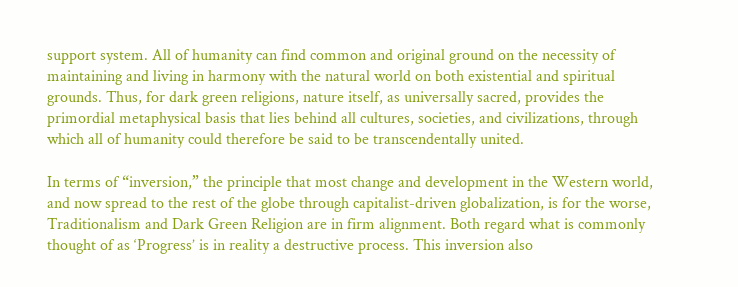support system. All of humanity can find common and original ground on the necessity of maintaining and living in harmony with the natural world on both existential and spiritual grounds. Thus, for dark green religions, nature itself, as universally sacred, provides the primordial metaphysical basis that lies behind all cultures, societies, and civilizations, through which all of humanity could therefore be said to be transcendentally united.

In terms of “inversion,” the principle that most change and development in the Western world, and now spread to the rest of the globe through capitalist-driven globalization, is for the worse, Traditionalism and Dark Green Religion are in firm alignment. Both regard what is commonly thought of as ‘Progress’ is in reality a destructive process. This inversion also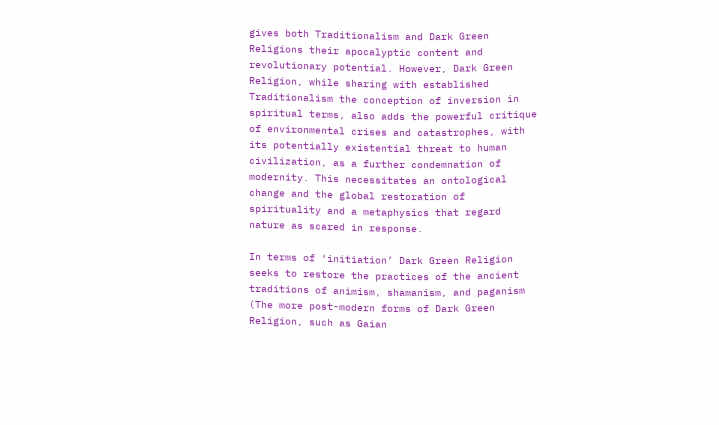gives both Traditionalism and Dark Green Religions their apocalyptic content and revolutionary potential. However, Dark Green Religion, while sharing with established Traditionalism the conception of inversion in spiritual terms, also adds the powerful critique of environmental crises and catastrophes, with its potentially existential threat to human civilization, as a further condemnation of modernity. This necessitates an ontological change and the global restoration of spirituality and a metaphysics that regard nature as scared in response.

In terms of ‘initiation’ Dark Green Religion seeks to restore the practices of the ancient traditions of animism, shamanism, and paganism (The more post-modern forms of Dark Green Religion, such as Gaian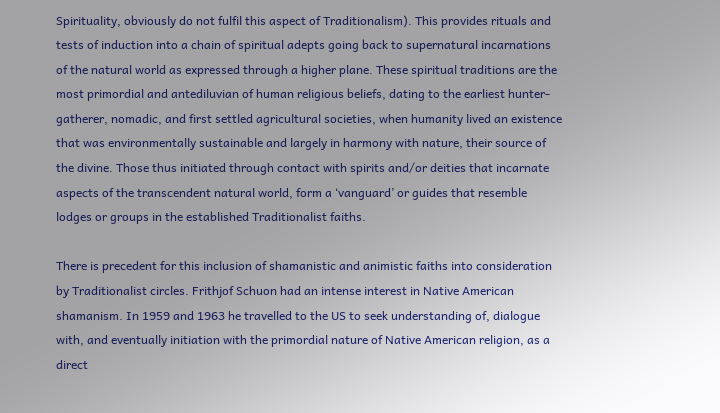Spirituality, obviously do not fulfil this aspect of Traditionalism). This provides rituals and tests of induction into a chain of spiritual adepts going back to supernatural incarnations of the natural world as expressed through a higher plane. These spiritual traditions are the most primordial and antediluvian of human religious beliefs, dating to the earliest hunter-gatherer, nomadic, and first settled agricultural societies, when humanity lived an existence that was environmentally sustainable and largely in harmony with nature, their source of the divine. Those thus initiated through contact with spirits and/or deities that incarnate aspects of the transcendent natural world, form a ‘vanguard’ or guides that resemble lodges or groups in the established Traditionalist faiths.

There is precedent for this inclusion of shamanistic and animistic faiths into consideration by Traditionalist circles. Frithjof Schuon had an intense interest in Native American shamanism. In 1959 and 1963 he travelled to the US to seek understanding of, dialogue with, and eventually initiation with the primordial nature of Native American religion, as a direct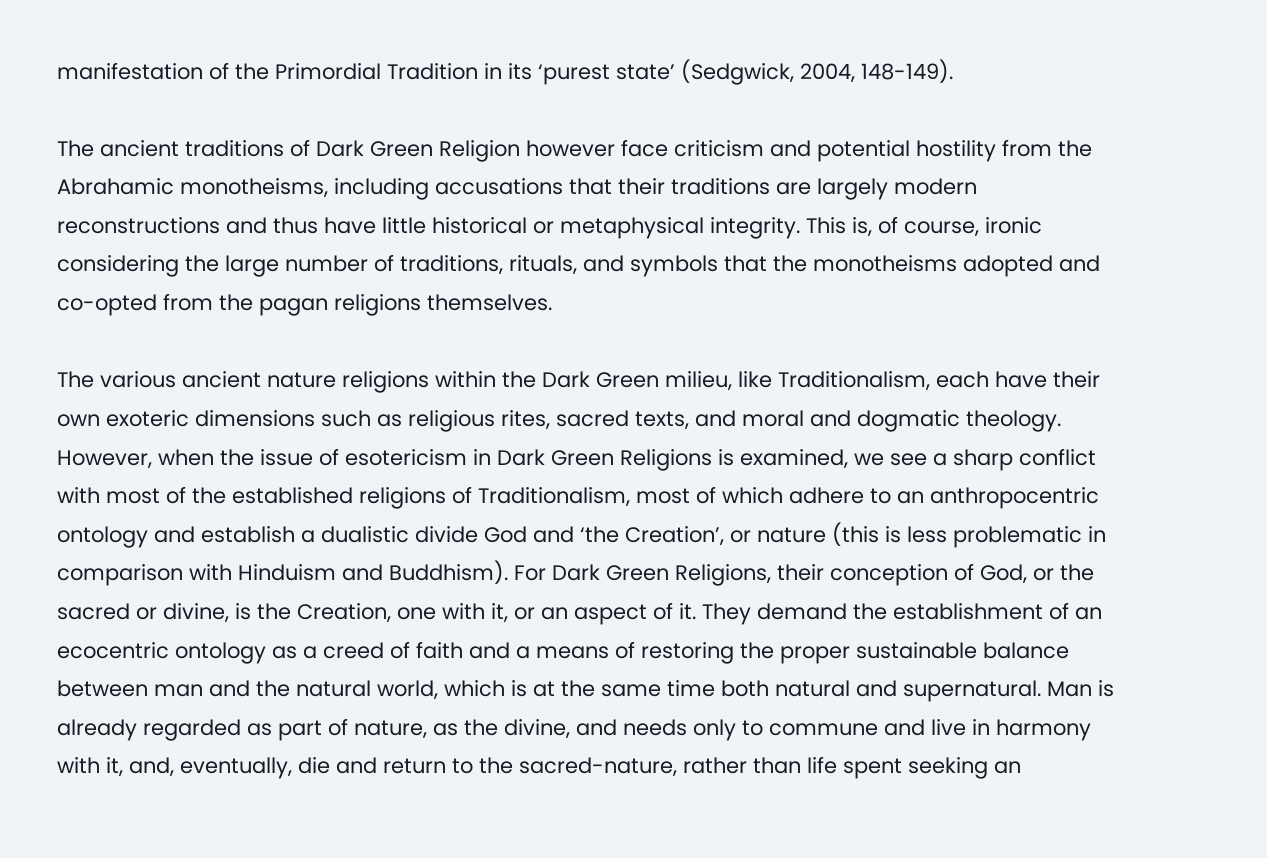manifestation of the Primordial Tradition in its ‘purest state’ (Sedgwick, 2004, 148-149).

The ancient traditions of Dark Green Religion however face criticism and potential hostility from the Abrahamic monotheisms, including accusations that their traditions are largely modern reconstructions and thus have little historical or metaphysical integrity. This is, of course, ironic considering the large number of traditions, rituals, and symbols that the monotheisms adopted and co-opted from the pagan religions themselves.

The various ancient nature religions within the Dark Green milieu, like Traditionalism, each have their own exoteric dimensions such as religious rites, sacred texts, and moral and dogmatic theology. However, when the issue of esotericism in Dark Green Religions is examined, we see a sharp conflict with most of the established religions of Traditionalism, most of which adhere to an anthropocentric ontology and establish a dualistic divide God and ‘the Creation’, or nature (this is less problematic in comparison with Hinduism and Buddhism). For Dark Green Religions, their conception of God, or the sacred or divine, is the Creation, one with it, or an aspect of it. They demand the establishment of an ecocentric ontology as a creed of faith and a means of restoring the proper sustainable balance between man and the natural world, which is at the same time both natural and supernatural. Man is already regarded as part of nature, as the divine, and needs only to commune and live in harmony with it, and, eventually, die and return to the sacred-nature, rather than life spent seeking an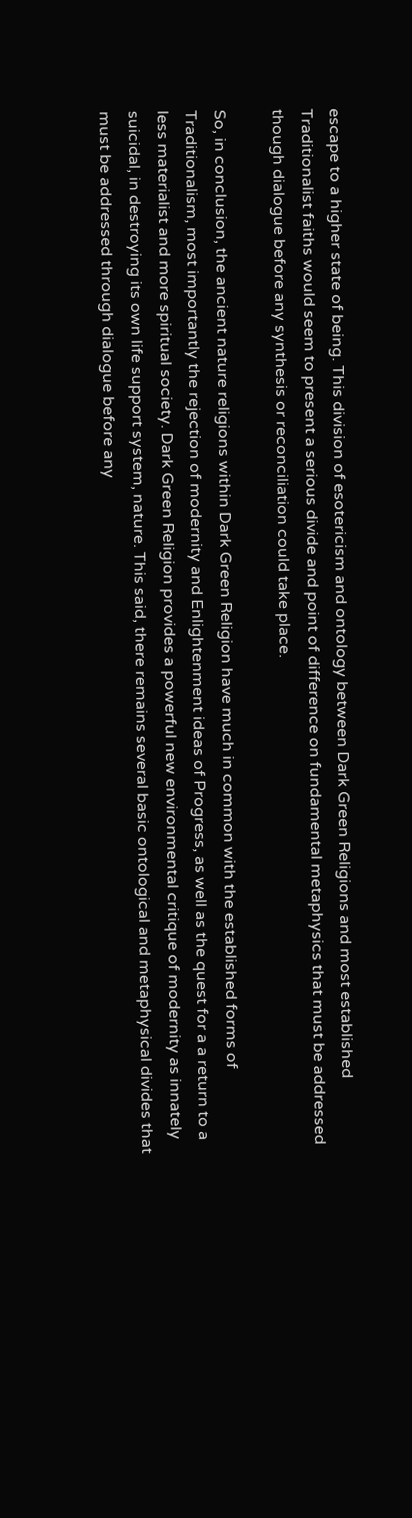escape to a higher state of being. This division of esotericism and ontology between Dark Green Religions and most established Traditionalist faiths would seem to present a serious divide and point of difference on fundamental metaphysics that must be addressed though dialogue before any synthesis or reconciliation could take place.

So, in conclusion, the ancient nature religions within Dark Green Religion have much in common with the established forms of Traditionalism, most importantly the rejection of modernity and Enlightenment ideas of Progress, as well as the quest for a a return to a less materialist and more spiritual society. Dark Green Religion provides a powerful new environmental critique of modernity as innately suicidal, in destroying its own life support system, nature. This said, there remains several basic ontological and metaphysical divides that must be addressed through dialogue before any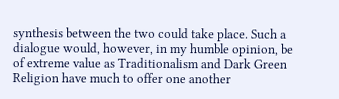synthesis between the two could take place. Such a dialogue would, however, in my humble opinion, be of extreme value as Traditionalism and Dark Green Religion have much to offer one another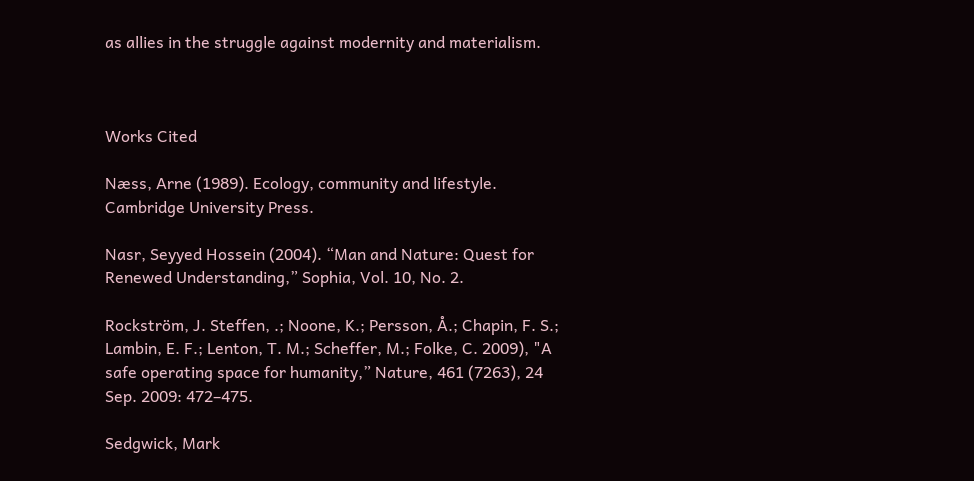as allies in the struggle against modernity and materialism.



Works Cited

Næss, Arne (1989). Ecology, community and lifestyle. Cambridge University Press.

Nasr, Seyyed Hossein (2004). “Man and Nature: Quest for Renewed Understanding,” Sophia, Vol. 10, No. 2.

Rockström, J. Steffen, .; Noone, K.; Persson, Å.; Chapin, F. S.; Lambin, E. F.; Lenton, T. M.; Scheffer, M.; Folke, C. 2009), "A safe operating space for humanity,” Nature, 461 (7263), 24 Sep. 2009: 472–475.

Sedgwick, Mark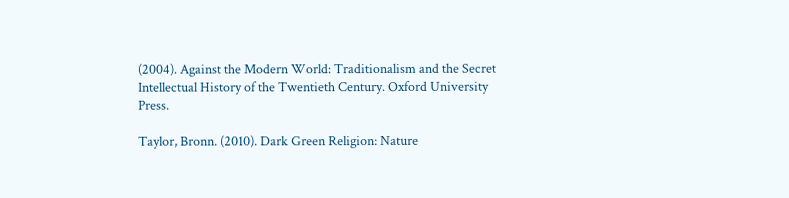(2004). Against the Modern World: Traditionalism and the Secret Intellectual History of the Twentieth Century. Oxford University Press.

Taylor, Bronn. (2010). Dark Green Religion: Nature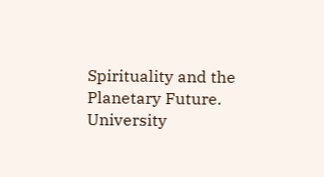Spirituality and the Planetary Future. University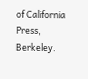of California Press, Berkeley.